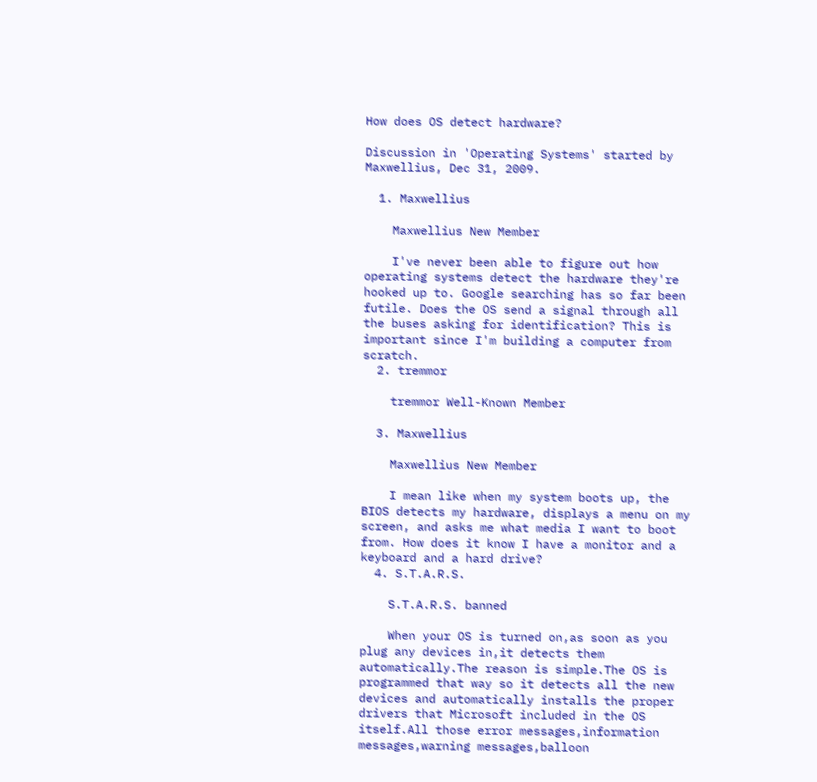How does OS detect hardware?

Discussion in 'Operating Systems' started by Maxwellius, Dec 31, 2009.

  1. Maxwellius

    Maxwellius New Member

    I've never been able to figure out how operating systems detect the hardware they're hooked up to. Google searching has so far been futile. Does the OS send a signal through all the buses asking for identification? This is important since I'm building a computer from scratch.
  2. tremmor

    tremmor Well-Known Member

  3. Maxwellius

    Maxwellius New Member

    I mean like when my system boots up, the BIOS detects my hardware, displays a menu on my screen, and asks me what media I want to boot from. How does it know I have a monitor and a keyboard and a hard drive?
  4. S.T.A.R.S.

    S.T.A.R.S. banned

    When your OS is turned on,as soon as you plug any devices in,it detects them automatically.The reason is simple.The OS is programmed that way so it detects all the new devices and automatically installs the proper drivers that Microsoft included in the OS itself.All those error messages,information messages,warning messages,balloon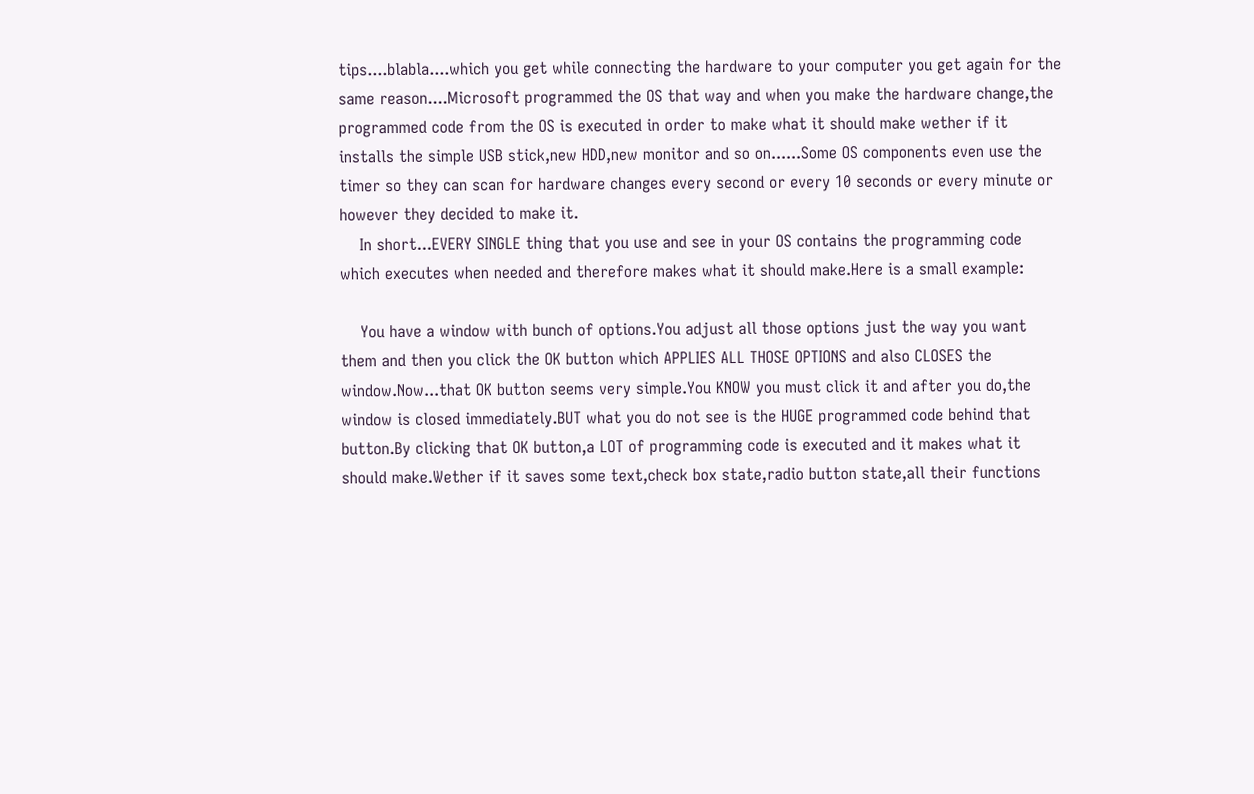tips....blabla....which you get while connecting the hardware to your computer you get again for the same reason....Microsoft programmed the OS that way and when you make the hardware change,the programmed code from the OS is executed in order to make what it should make wether if it installs the simple USB stick,new HDD,new monitor and so on......Some OS components even use the timer so they can scan for hardware changes every second or every 10 seconds or every minute or however they decided to make it.
    In short...EVERY SINGLE thing that you use and see in your OS contains the programming code which executes when needed and therefore makes what it should make.Here is a small example:

    You have a window with bunch of options.You adjust all those options just the way you want them and then you click the OK button which APPLIES ALL THOSE OPTIONS and also CLOSES the window.Now...that OK button seems very simple.You KNOW you must click it and after you do,the window is closed immediately.BUT what you do not see is the HUGE programmed code behind that button.By clicking that OK button,a LOT of programming code is executed and it makes what it should make.Wether if it saves some text,check box state,radio button state,all their functions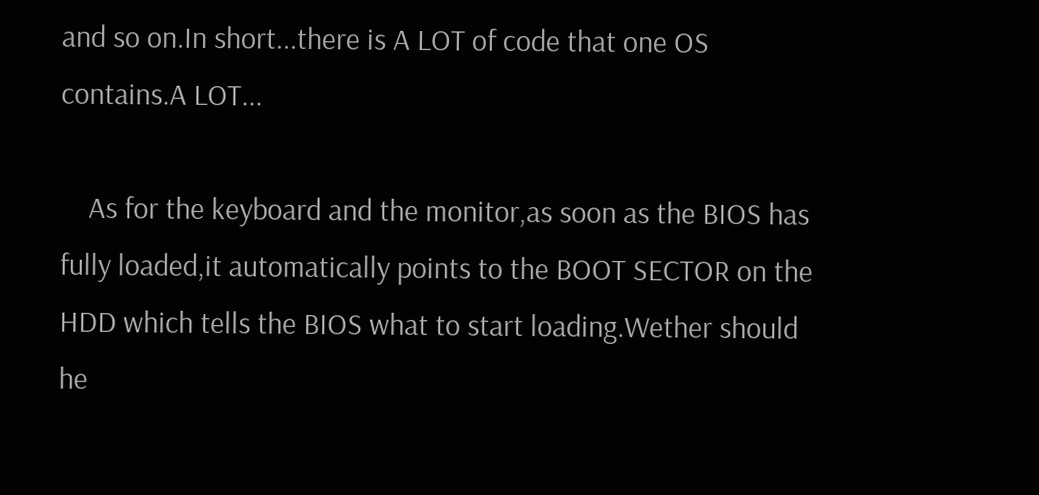and so on.In short...there is A LOT of code that one OS contains.A LOT...

    As for the keyboard and the monitor,as soon as the BIOS has fully loaded,it automatically points to the BOOT SECTOR on the HDD which tells the BIOS what to start loading.Wether should he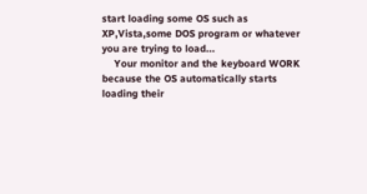start loading some OS such as XP,Vista,some DOS program or whatever you are trying to load...
    Your monitor and the keyboard WORK because the OS automatically starts loading their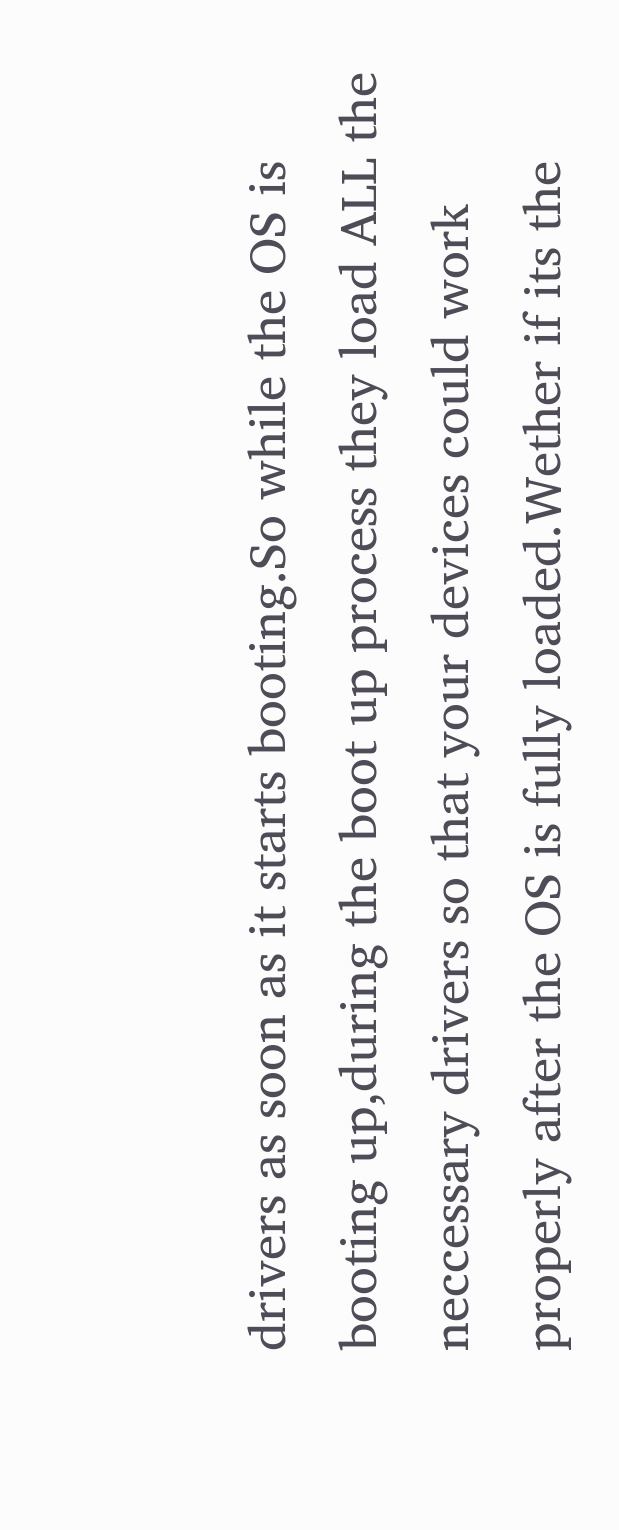drivers as soon as it starts booting.So while the OS is booting up,during the boot up process they load ALL the neccessary drivers so that your devices could work properly after the OS is fully loaded.Wether if its the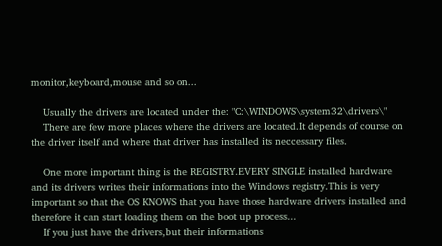monitor,keyboard,mouse and so on...

    Usually the drivers are located under the: "C:\WINDOWS\system32\drivers\"
    There are few more places where the drivers are located.It depends of course on the driver itself and where that driver has installed its neccessary files.

    One more important thing is the REGISTRY.EVERY SINGLE installed hardware and its drivers writes their informations into the Windows registry.This is very important so that the OS KNOWS that you have those hardware drivers installed and therefore it can start loading them on the boot up process...
    If you just have the drivers,but their informations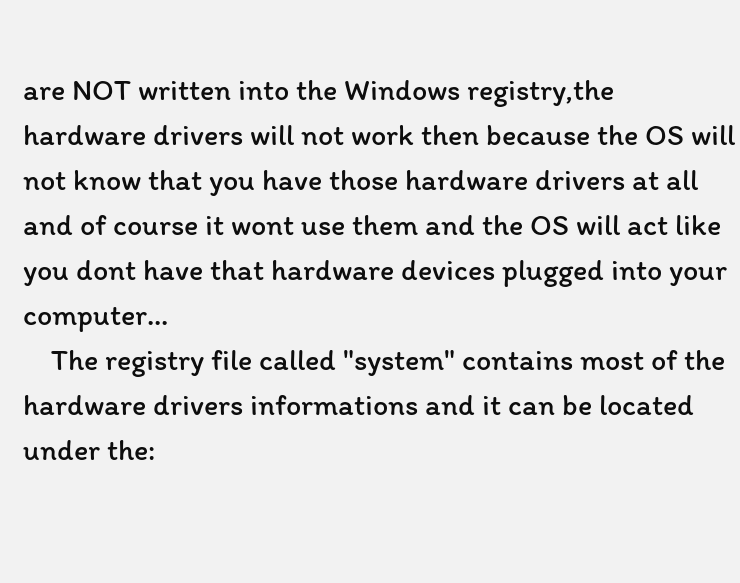are NOT written into the Windows registry,the hardware drivers will not work then because the OS will not know that you have those hardware drivers at all and of course it wont use them and the OS will act like you dont have that hardware devices plugged into your computer...
    The registry file called "system" contains most of the hardware drivers informations and it can be located under the: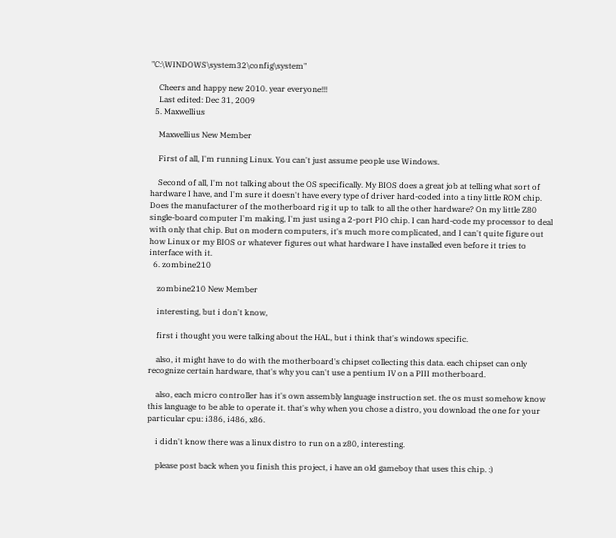"C:\WINDOWS\system32\config\system"

    Cheers and happy new 2010. year everyone!!!
    Last edited: Dec 31, 2009
  5. Maxwellius

    Maxwellius New Member

    First of all, I'm running Linux. You can't just assume people use Windows.

    Second of all, I'm not talking about the OS specifically. My BIOS does a great job at telling what sort of hardware I have, and I'm sure it doesn't have every type of driver hard-coded into a tiny little ROM chip. Does the manufacturer of the motherboard rig it up to talk to all the other hardware? On my little Z80 single-board computer I'm making, I'm just using a 2-port PIO chip. I can hard-code my processor to deal with only that chip. But on modern computers, it's much more complicated, and I can't quite figure out how Linux or my BIOS or whatever figures out what hardware I have installed even before it tries to interface with it.
  6. zombine210

    zombine210 New Member

    interesting, but i don't know,

    first i thought you were talking about the HAL, but i think that's windows specific.

    also, it might have to do with the motherboard's chipset collecting this data. each chipset can only recognize certain hardware, that's why you can't use a pentium IV on a PIII motherboard.

    also, each micro controller has it's own assembly language instruction set. the os must somehow know this language to be able to operate it. that's why when you chose a distro, you download the one for your particular cpu: i386, i486, x86.

    i didn't know there was a linux distro to run on a z80, interesting.

    please post back when you finish this project, i have an old gameboy that uses this chip. :)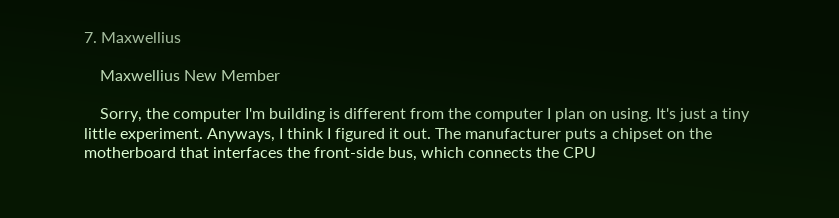7. Maxwellius

    Maxwellius New Member

    Sorry, the computer I'm building is different from the computer I plan on using. It's just a tiny little experiment. Anyways, I think I figured it out. The manufacturer puts a chipset on the motherboard that interfaces the front-side bus, which connects the CPU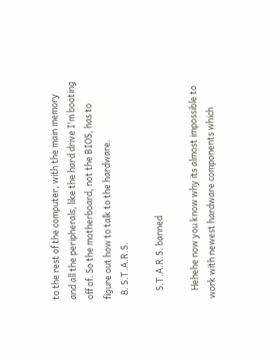to the rest of the computer, with the main memory and all the peripherals, like the hard drive I'm booting off of. So the motherboard, not the BIOS, has to figure out how to talk to the hardware.
  8. S.T.A.R.S.

    S.T.A.R.S. banned

    Hehehe now you know why its almost impossible to work with newest hardware components which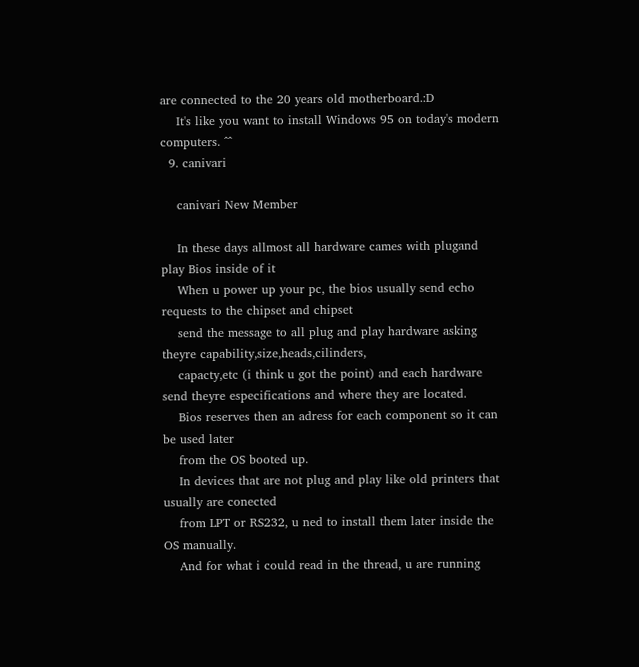are connected to the 20 years old motherboard.:D
    It's like you want to install Windows 95 on today's modern computers. ^^
  9. canivari

    canivari New Member

    In these days allmost all hardware cames with plugand play Bios inside of it
    When u power up your pc, the bios usually send echo requests to the chipset and chipset
    send the message to all plug and play hardware asking theyre capability,size,heads,cilinders,
    capacty,etc (i think u got the point) and each hardware send theyre especifications and where they are located.
    Bios reserves then an adress for each component so it can be used later
    from the OS booted up.
    In devices that are not plug and play like old printers that usually are conected
    from LPT or RS232, u ned to install them later inside the OS manually.
    And for what i could read in the thread, u are running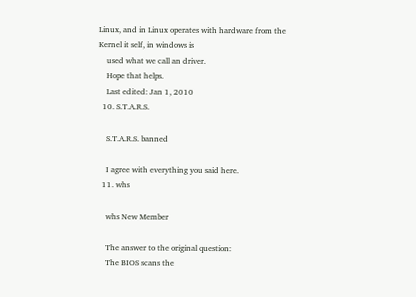Linux, and in Linux operates with hardware from the Kernel it self, in windows is
    used what we call an driver.
    Hope that helps.
    Last edited: Jan 1, 2010
  10. S.T.A.R.S.

    S.T.A.R.S. banned

    I agree with everything you said here.
  11. whs

    whs New Member

    The answer to the original question:
    The BIOS scans the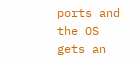ports and the OS gets an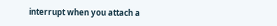interrupt when you attach a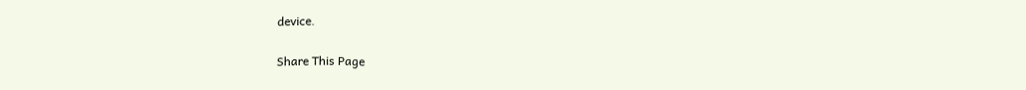device.

Share This Page